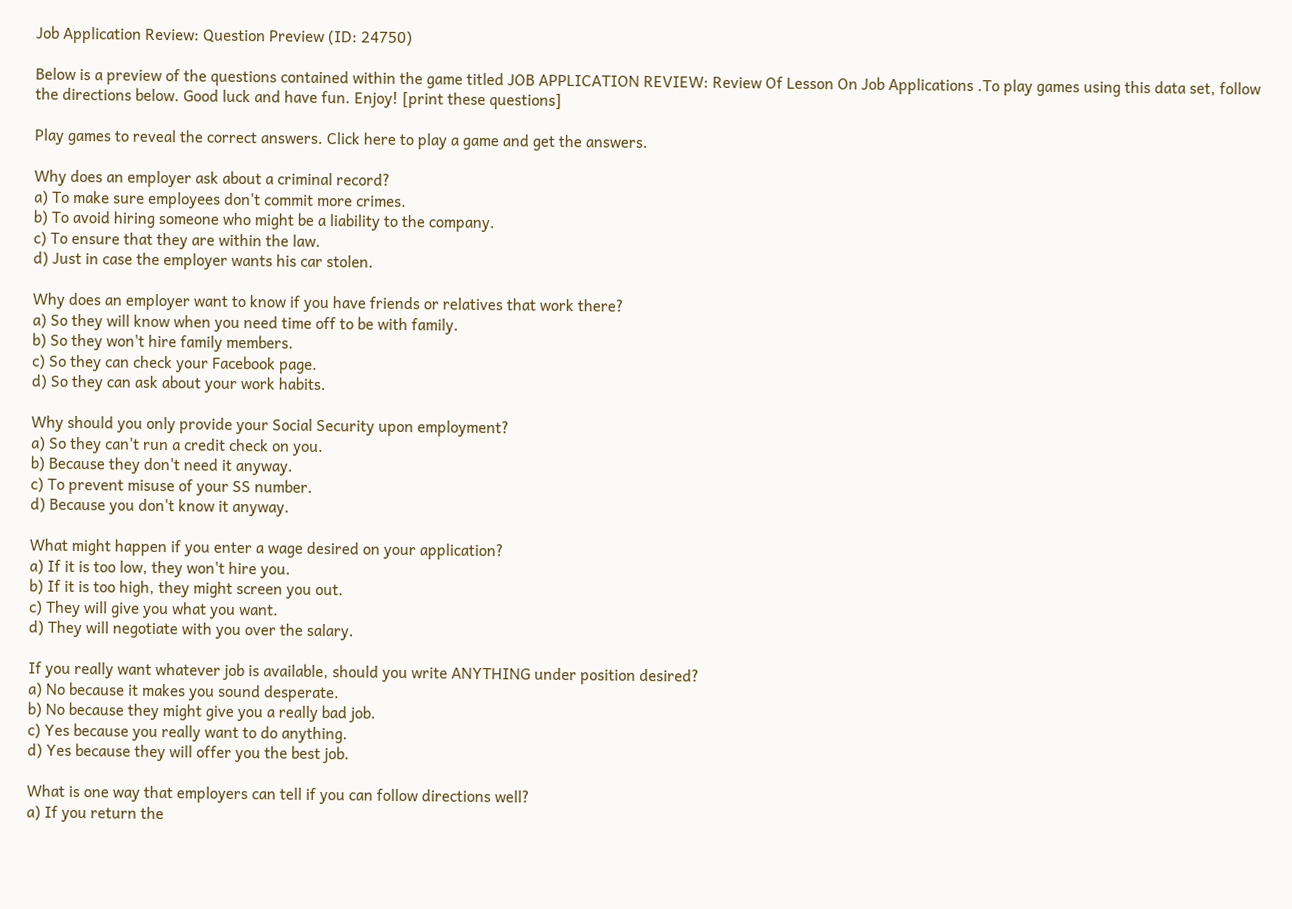Job Application Review: Question Preview (ID: 24750)

Below is a preview of the questions contained within the game titled JOB APPLICATION REVIEW: Review Of Lesson On Job Applications .To play games using this data set, follow the directions below. Good luck and have fun. Enjoy! [print these questions]

Play games to reveal the correct answers. Click here to play a game and get the answers.

Why does an employer ask about a criminal record?
a) To make sure employees don't commit more crimes.
b) To avoid hiring someone who might be a liability to the company.
c) To ensure that they are within the law.
d) Just in case the employer wants his car stolen.

Why does an employer want to know if you have friends or relatives that work there?
a) So they will know when you need time off to be with family.
b) So they won't hire family members.
c) So they can check your Facebook page.
d) So they can ask about your work habits.

Why should you only provide your Social Security upon employment?
a) So they can't run a credit check on you.
b) Because they don't need it anyway.
c) To prevent misuse of your SS number.
d) Because you don't know it anyway.

What might happen if you enter a wage desired on your application?
a) If it is too low, they won't hire you.
b) If it is too high, they might screen you out.
c) They will give you what you want.
d) They will negotiate with you over the salary.

If you really want whatever job is available, should you write ANYTHING under position desired?
a) No because it makes you sound desperate.
b) No because they might give you a really bad job.
c) Yes because you really want to do anything.
d) Yes because they will offer you the best job.

What is one way that employers can tell if you can follow directions well?
a) If you return the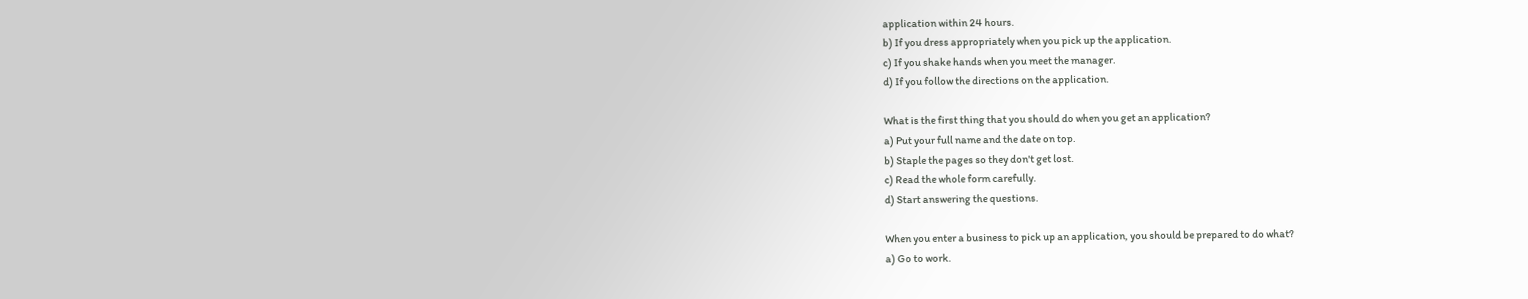application within 24 hours.
b) If you dress appropriately when you pick up the application.
c) If you shake hands when you meet the manager.
d) If you follow the directions on the application.

What is the first thing that you should do when you get an application?
a) Put your full name and the date on top.
b) Staple the pages so they don't get lost.
c) Read the whole form carefully.
d) Start answering the questions.

When you enter a business to pick up an application, you should be prepared to do what?
a) Go to work.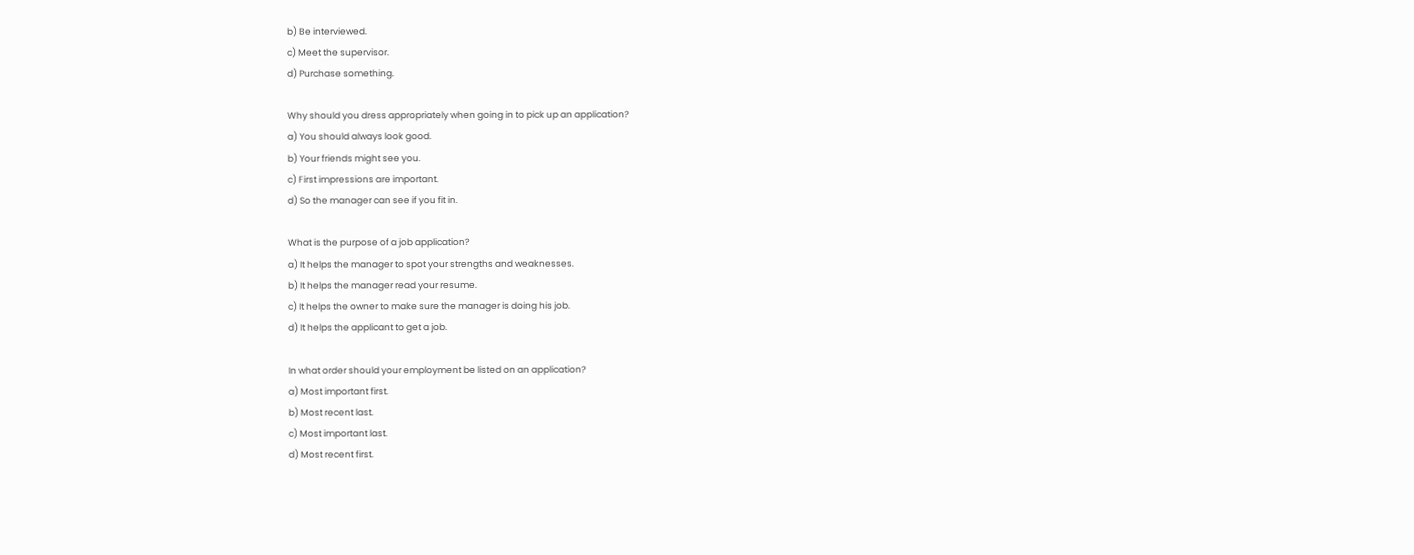b) Be interviewed.
c) Meet the supervisor.
d) Purchase something.

Why should you dress appropriately when going in to pick up an application?
a) You should always look good.
b) Your friends might see you.
c) First impressions are important.
d) So the manager can see if you fit in.

What is the purpose of a job application?
a) It helps the manager to spot your strengths and weaknesses.
b) It helps the manager read your resume.
c) It helps the owner to make sure the manager is doing his job.
d) It helps the applicant to get a job.

In what order should your employment be listed on an application?
a) Most important first.
b) Most recent last.
c) Most important last.
d) Most recent first.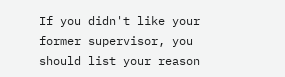If you didn't like your former supervisor, you should list your reason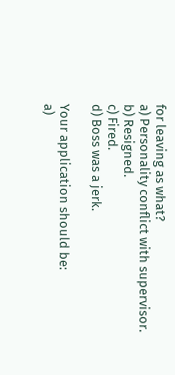for leaving as what?
a) Personality conflict with supervisor.
b) Resigned.
c) Fired.
d) Boss was a jerk.

Your application should be:
a)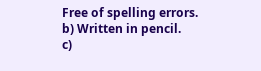Free of spelling errors.
b) Written in pencil.
c)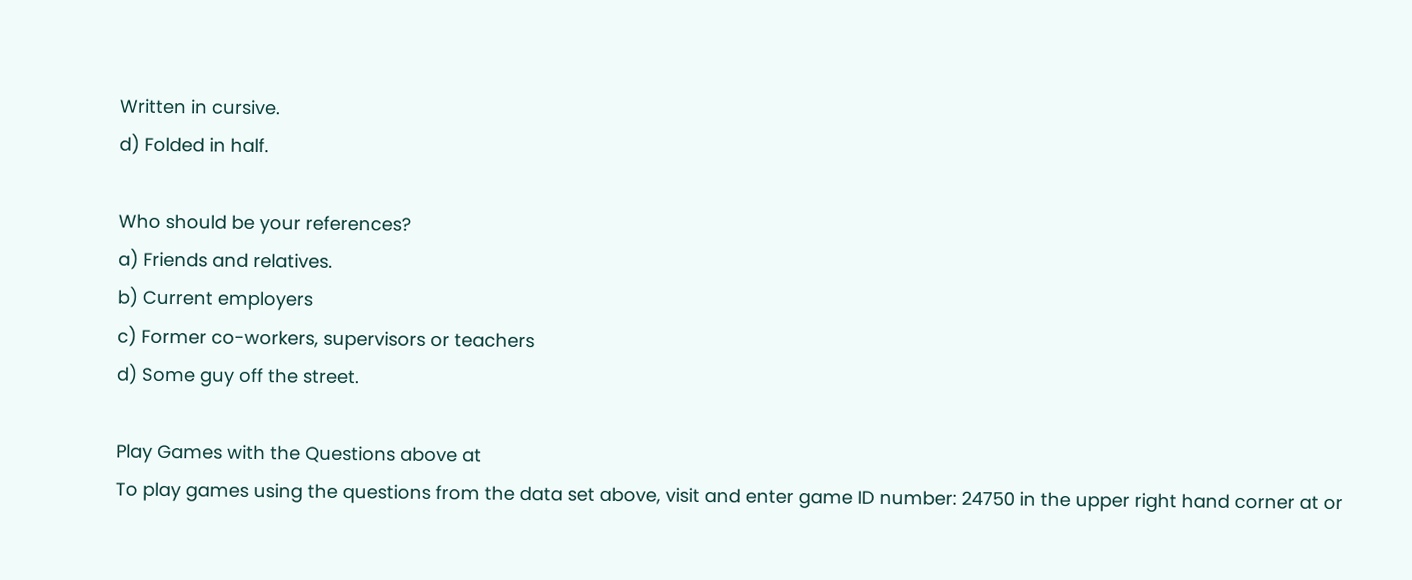Written in cursive.
d) Folded in half.

Who should be your references?
a) Friends and relatives.
b) Current employers
c) Former co-workers, supervisors or teachers
d) Some guy off the street.

Play Games with the Questions above at
To play games using the questions from the data set above, visit and enter game ID number: 24750 in the upper right hand corner at or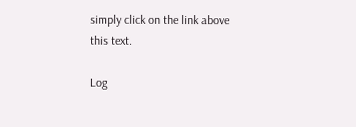simply click on the link above this text.

Log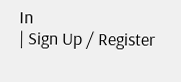In
| Sign Up / Register